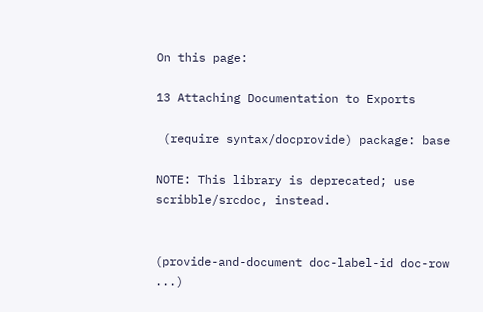On this page:

13 Attaching Documentation to Exports

 (require syntax/docprovide) package: base

NOTE: This library is deprecated; use scribble/srcdoc, instead.


(provide-and-document doc-label-id doc-row ...)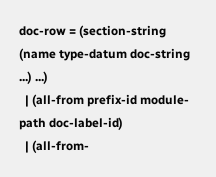doc-row = (section-string (name type-datum doc-string ...) ...)
  | (all-from prefix-id module-path doc-label-id)
  | (all-from-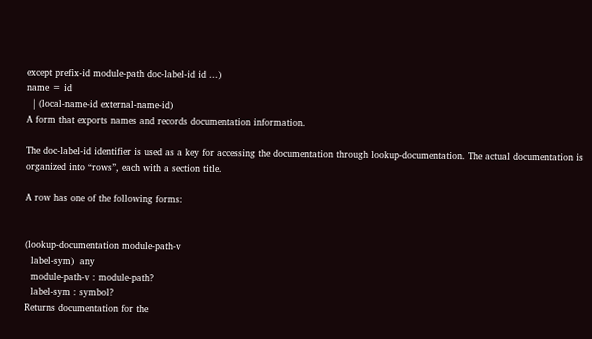except prefix-id module-path doc-label-id id ...)
name = id
  | (local-name-id external-name-id)
A form that exports names and records documentation information.

The doc-label-id identifier is used as a key for accessing the documentation through lookup-documentation. The actual documentation is organized into “rows”, each with a section title.

A row has one of the following forms:


(lookup-documentation module-path-v
  label-sym)  any
  module-path-v : module-path?
  label-sym : symbol?
Returns documentation for the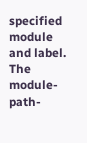specified module and label. The module-path-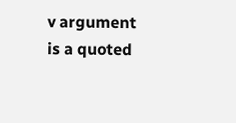v argument is a quoted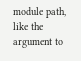module path, like the argument to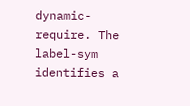dynamic-require. The label-sym identifies a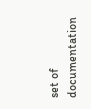set of documentation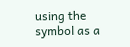using the symbol as a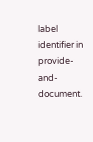label identifier in provide-and-document.